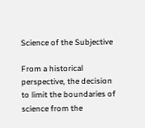Science of the Subjective

From a historical perspective, the decision to limit the boundaries of science from the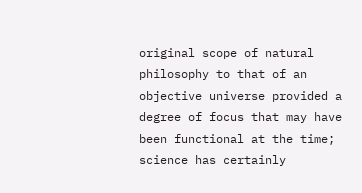original scope of natural philosophy to that of an objective universe provided a degree of focus that may have been functional at the time; science has certainly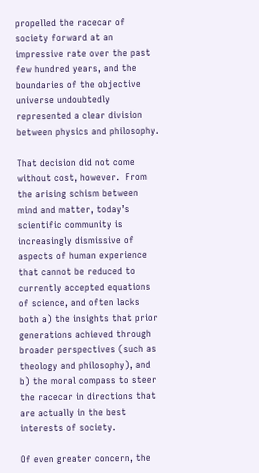propelled the racecar of society forward at an impressive rate over the past few hundred years, and the boundaries of the objective universe undoubtedly represented a clear division between physics and philosophy.

That decision did not come without cost, however.  From the arising schism between mind and matter, today’s scientific community is increasingly dismissive of aspects of human experience that cannot be reduced to currently accepted equations of science, and often lacks both a) the insights that prior generations achieved through broader perspectives (such as theology and philosophy), and b) the moral compass to steer the racecar in directions that are actually in the best interests of society.

Of even greater concern, the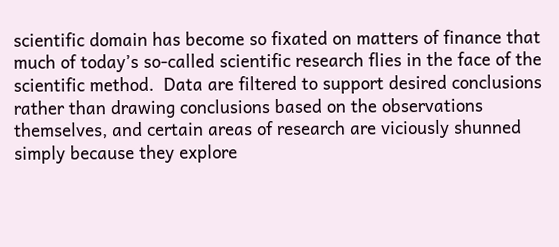scientific domain has become so fixated on matters of finance that much of today’s so-called scientific research flies in the face of the scientific method.  Data are filtered to support desired conclusions rather than drawing conclusions based on the observations themselves, and certain areas of research are viciously shunned simply because they explore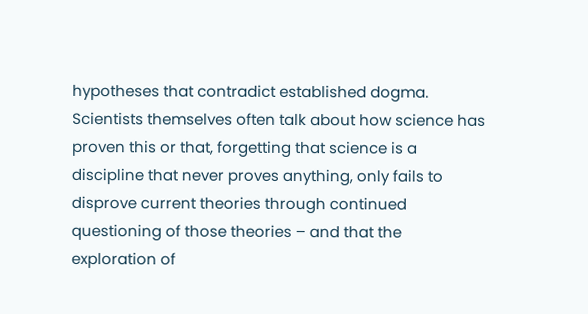hypotheses that contradict established dogma.  Scientists themselves often talk about how science has proven this or that, forgetting that science is a discipline that never proves anything, only fails to disprove current theories through continued questioning of those theories – and that the exploration of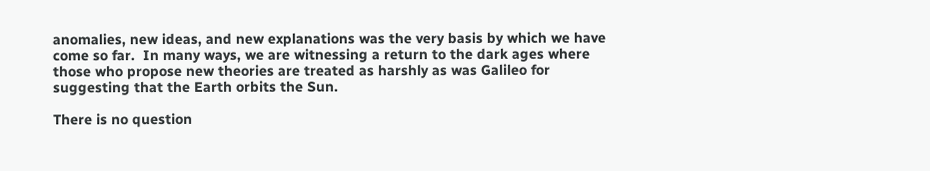anomalies, new ideas, and new explanations was the very basis by which we have come so far.  In many ways, we are witnessing a return to the dark ages where those who propose new theories are treated as harshly as was Galileo for suggesting that the Earth orbits the Sun.

There is no question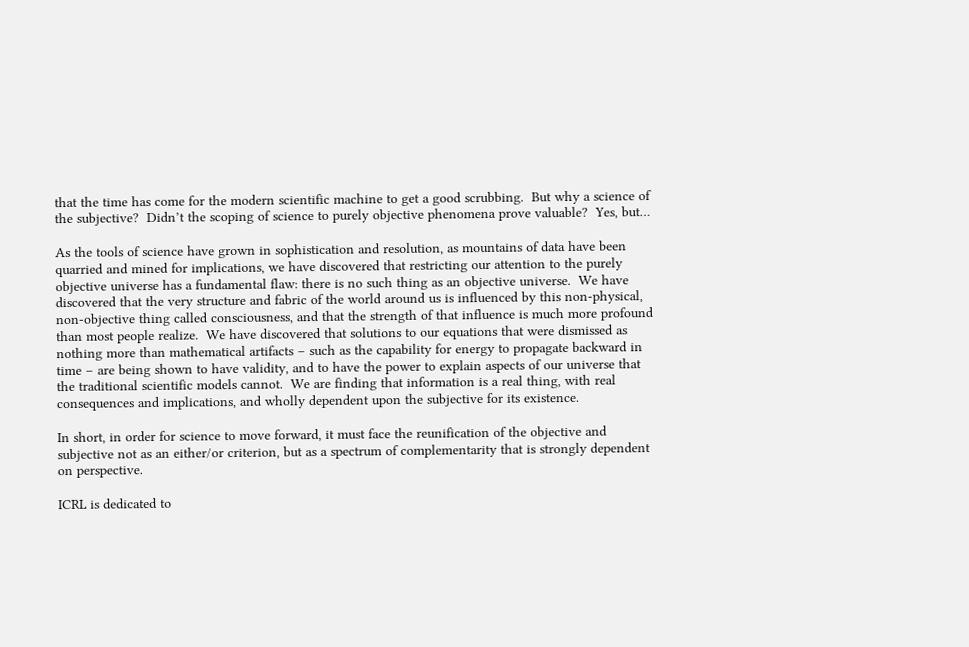that the time has come for the modern scientific machine to get a good scrubbing.  But why a science of the subjective?  Didn’t the scoping of science to purely objective phenomena prove valuable?  Yes, but…

As the tools of science have grown in sophistication and resolution, as mountains of data have been quarried and mined for implications, we have discovered that restricting our attention to the purely objective universe has a fundamental flaw: there is no such thing as an objective universe.  We have discovered that the very structure and fabric of the world around us is influenced by this non-physical, non-objective thing called consciousness, and that the strength of that influence is much more profound than most people realize.  We have discovered that solutions to our equations that were dismissed as nothing more than mathematical artifacts – such as the capability for energy to propagate backward in time – are being shown to have validity, and to have the power to explain aspects of our universe that the traditional scientific models cannot.  We are finding that information is a real thing, with real consequences and implications, and wholly dependent upon the subjective for its existence.

In short, in order for science to move forward, it must face the reunification of the objective and subjective not as an either/or criterion, but as a spectrum of complementarity that is strongly dependent on perspective.

ICRL is dedicated to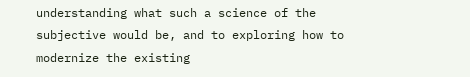understanding what such a science of the subjective would be, and to exploring how to modernize the existing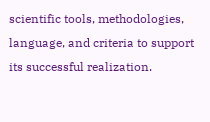scientific tools, methodologies, language, and criteria to support its successful realization.